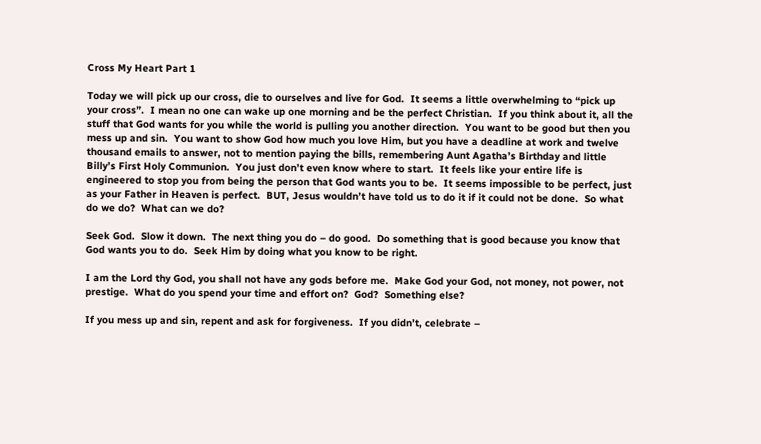Cross My Heart Part 1

Today we will pick up our cross, die to ourselves and live for God.  It seems a little overwhelming to “pick up your cross”.  I mean no one can wake up one morning and be the perfect Christian.  If you think about it, all the stuff that God wants for you while the world is pulling you another direction.  You want to be good but then you mess up and sin.  You want to show God how much you love Him, but you have a deadline at work and twelve thousand emails to answer, not to mention paying the bills, remembering Aunt Agatha’s Birthday and little Billy’s First Holy Communion.  You just don’t even know where to start.  It feels like your entire life is engineered to stop you from being the person that God wants you to be.  It seems impossible to be perfect, just as your Father in Heaven is perfect.  BUT, Jesus wouldn’t have told us to do it if it could not be done.  So what do we do?  What can we do?

Seek God.  Slow it down.  The next thing you do – do good.  Do something that is good because you know that God wants you to do.  Seek Him by doing what you know to be right.

I am the Lord thy God, you shall not have any gods before me.  Make God your God, not money, not power, not prestige.  What do you spend your time and effort on?  God?  Something else?

If you mess up and sin, repent and ask for forgiveness.  If you didn’t, celebrate –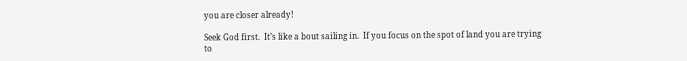you are closer already!

Seek God first.  It’s like a bout sailing in.  If you focus on the spot of land you are trying to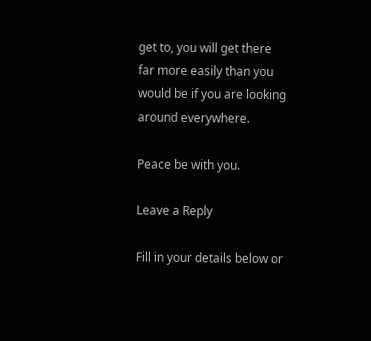get to, you will get there far more easily than you would be if you are looking around everywhere.

Peace be with you.

Leave a Reply

Fill in your details below or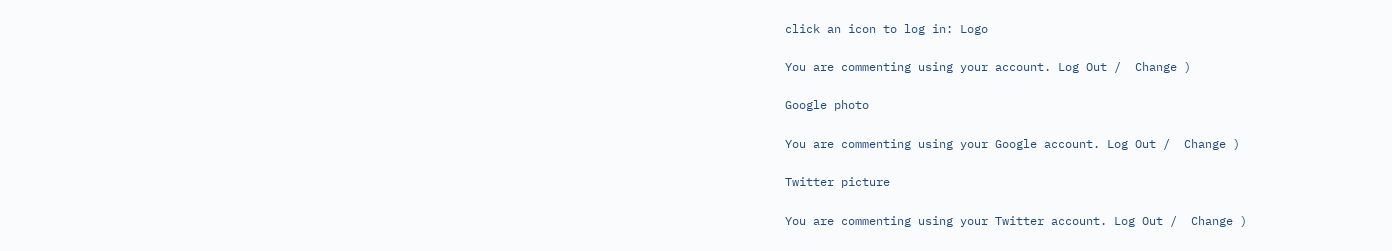click an icon to log in: Logo

You are commenting using your account. Log Out /  Change )

Google photo

You are commenting using your Google account. Log Out /  Change )

Twitter picture

You are commenting using your Twitter account. Log Out /  Change )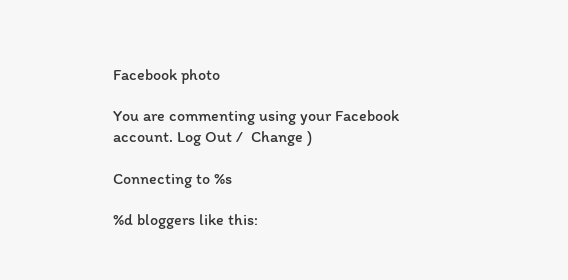Facebook photo

You are commenting using your Facebook account. Log Out /  Change )

Connecting to %s

%d bloggers like this: